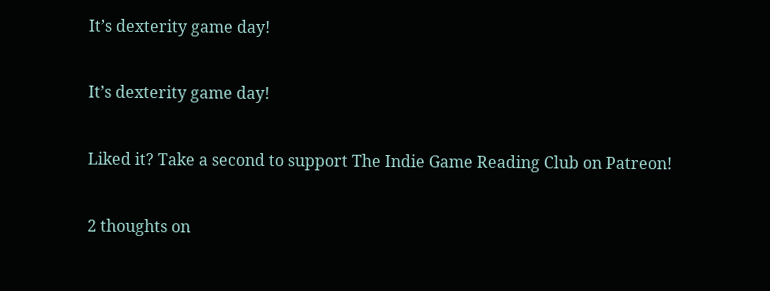It’s dexterity game day!

It’s dexterity game day!

Liked it? Take a second to support The Indie Game Reading Club on Patreon!

2 thoughts on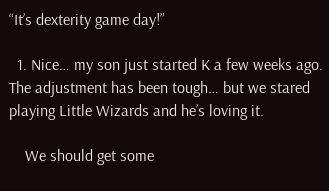“It’s dexterity game day!”

  1. Nice… my son just started K a few weeks ago. The adjustment has been tough… but we stared playing Little Wizards and he’s loving it.

    We should get some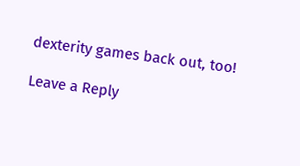dexterity games back out, too!

Leave a Reply